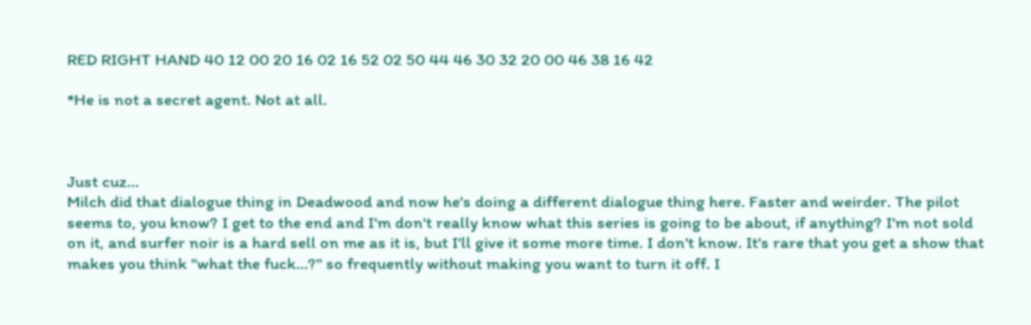RED RIGHT HAND 40 12 00 20 16 02 16 52 02 50 44 46 30 32 20 00 46 38 16 42

*He is not a secret agent. Not at all.



Just cuz...
Milch did that dialogue thing in Deadwood and now he's doing a different dialogue thing here. Faster and weirder. The pilot seems to, you know? I get to the end and I'm don't really know what this series is going to be about, if anything? I'm not sold on it, and surfer noir is a hard sell on me as it is, but I'll give it some more time. I don't know. It's rare that you get a show that makes you think "what the fuck...?" so frequently without making you want to turn it off. I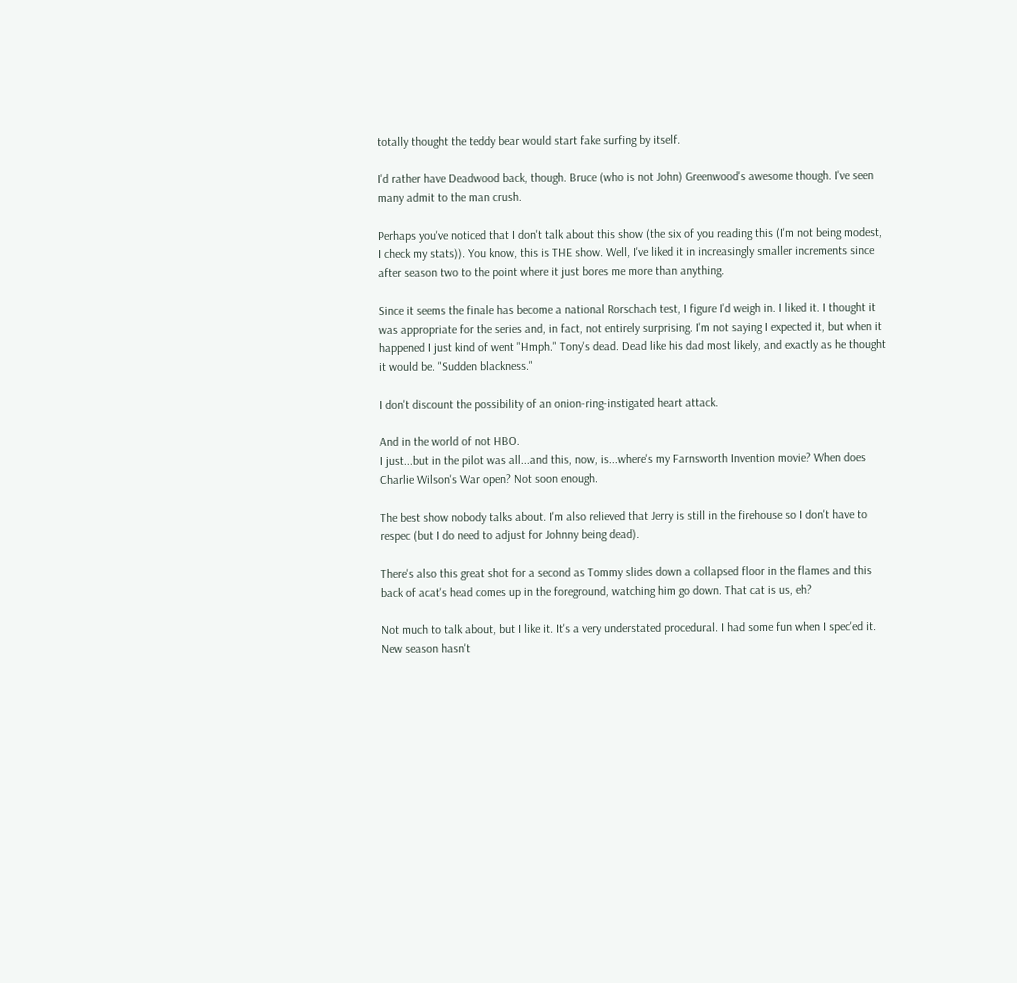totally thought the teddy bear would start fake surfing by itself.

I'd rather have Deadwood back, though. Bruce (who is not John) Greenwood's awesome though. I've seen many admit to the man crush.

Perhaps you've noticed that I don't talk about this show (the six of you reading this (I'm not being modest, I check my stats)). You know, this is THE show. Well, I've liked it in increasingly smaller increments since after season two to the point where it just bores me more than anything.

Since it seems the finale has become a national Rorschach test, I figure I'd weigh in. I liked it. I thought it was appropriate for the series and, in fact, not entirely surprising. I'm not saying I expected it, but when it happened I just kind of went "Hmph." Tony's dead. Dead like his dad most likely, and exactly as he thought it would be. "Sudden blackness."

I don't discount the possibility of an onion-ring-instigated heart attack.

And in the world of not HBO.
I just...but in the pilot was all...and this, now, is...where's my Farnsworth Invention movie? When does Charlie Wilson's War open? Not soon enough.

The best show nobody talks about. I'm also relieved that Jerry is still in the firehouse so I don't have to respec (but I do need to adjust for Johnny being dead).

There's also this great shot for a second as Tommy slides down a collapsed floor in the flames and this back of acat's head comes up in the foreground, watching him go down. That cat is us, eh?

Not much to talk about, but I like it. It's a very understated procedural. I had some fun when I spec'ed it. New season hasn't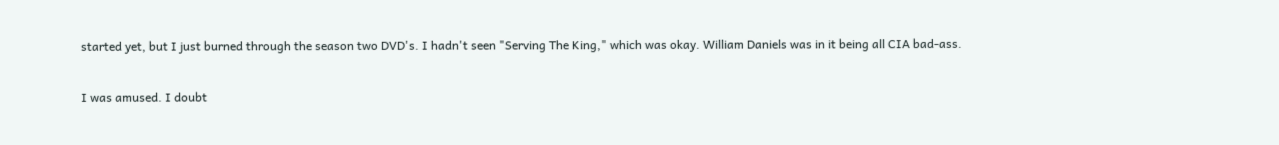started yet, but I just burned through the season two DVD's. I hadn't seen "Serving The King," which was okay. William Daniels was in it being all CIA bad-ass.

I was amused. I doubt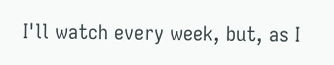I'll watch every week, but, as I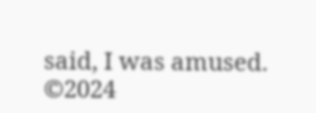said, I was amused.
©2024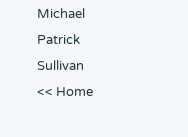Michael Patrick Sullivan
<< Home